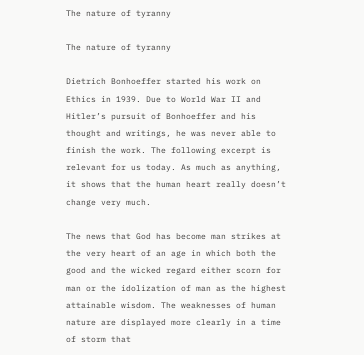The nature of tyranny

The nature of tyranny

Dietrich Bonhoeffer started his work on Ethics in 1939. Due to World War II and Hitler’s pursuit of Bonhoeffer and his thought and writings, he was never able to finish the work. The following excerpt is relevant for us today. As much as anything, it shows that the human heart really doesn’t change very much.

The news that God has become man strikes at the very heart of an age in which both the good and the wicked regard either scorn for man or the idolization of man as the highest attainable wisdom. The weaknesses of human nature are displayed more clearly in a time of storm that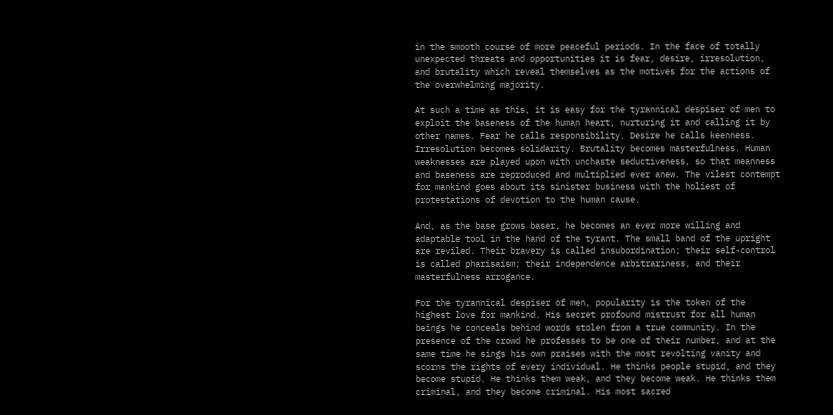in the smooth course of more peaceful periods. In the face of totally unexpected threats and opportunities it is fear, desire, irresolution, and brutality which reveal themselves as the motives for the actions of the overwhelming majority.

At such a time as this, it is easy for the tyrannical despiser of men to exploit the baseness of the human heart, nurturing it and calling it by other names. Fear he calls responsibility. Desire he calls keenness. Irresolution becomes solidarity. Brutality becomes masterfulness. Human weaknesses are played upon with unchaste seductiveness, so that meanness and baseness are reproduced and multiplied ever anew. The vilest contempt for mankind goes about its sinister business with the holiest of protestations of devotion to the human cause.

And, as the base grows baser, he becomes an ever more willing and adaptable tool in the hand of the tyrant. The small band of the upright are reviled. Their bravery is called insubordination; their self-control is called pharisaism; their independence arbitrariness, and their masterfulness arrogance.

For the tyrannical despiser of men, popularity is the token of the highest love for mankind. His secret profound mistrust for all human beings he conceals behind words stolen from a true community. In the presence of the crowd he professes to be one of their number, and at the same time he sings his own praises with the most revolting vanity and scorns the rights of every individual. He thinks people stupid, and they become stupid. He thinks them weak, and they become weak. He thinks them criminal, and they become criminal. His most sacred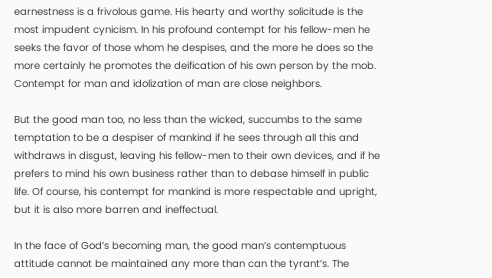earnestness is a frivolous game. His hearty and worthy solicitude is the most impudent cynicism. In his profound contempt for his fellow-men he seeks the favor of those whom he despises, and the more he does so the more certainly he promotes the deification of his own person by the mob. Contempt for man and idolization of man are close neighbors.

But the good man too, no less than the wicked, succumbs to the same temptation to be a despiser of mankind if he sees through all this and withdraws in disgust, leaving his fellow-men to their own devices, and if he prefers to mind his own business rather than to debase himself in public life. Of course, his contempt for mankind is more respectable and upright, but it is also more barren and ineffectual.

In the face of God’s becoming man, the good man’s contemptuous attitude cannot be maintained any more than can the tyrant’s. The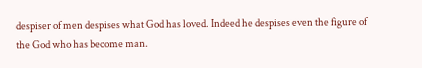despiser of men despises what God has loved. Indeed he despises even the figure of the God who has become man.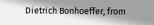Dietrich Bonhoeffer, from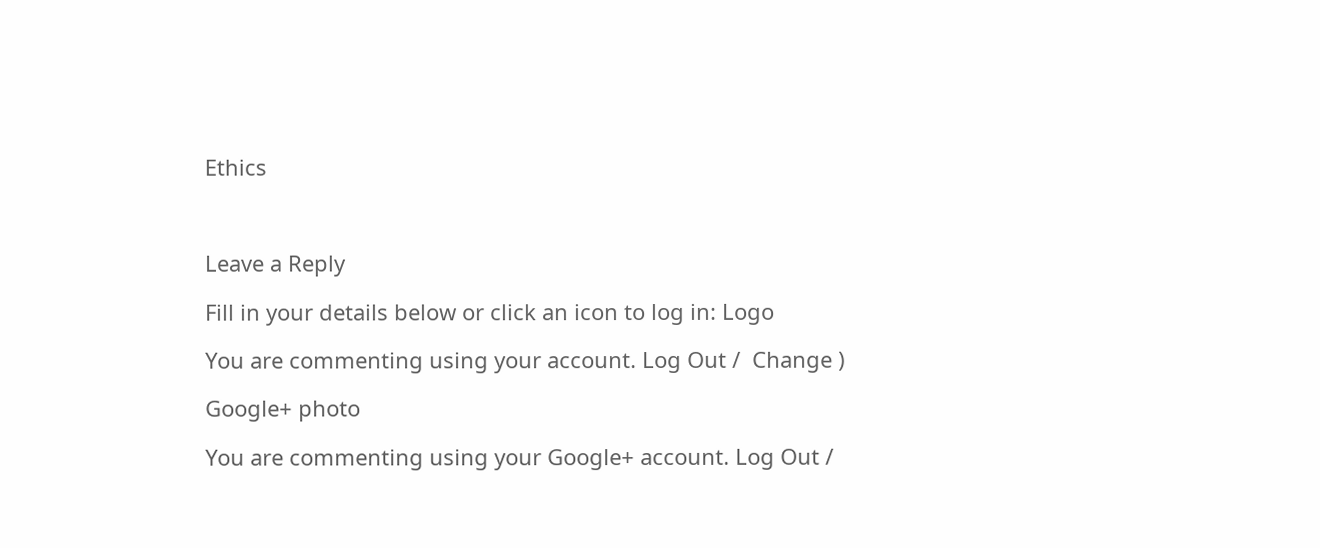Ethics



Leave a Reply

Fill in your details below or click an icon to log in: Logo

You are commenting using your account. Log Out /  Change )

Google+ photo

You are commenting using your Google+ account. Log Out /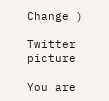Change )

Twitter picture

You are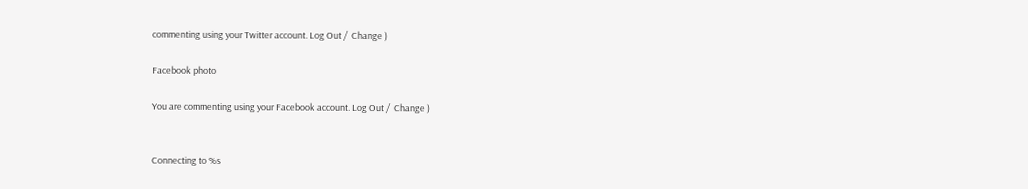commenting using your Twitter account. Log Out /  Change )

Facebook photo

You are commenting using your Facebook account. Log Out /  Change )


Connecting to %s